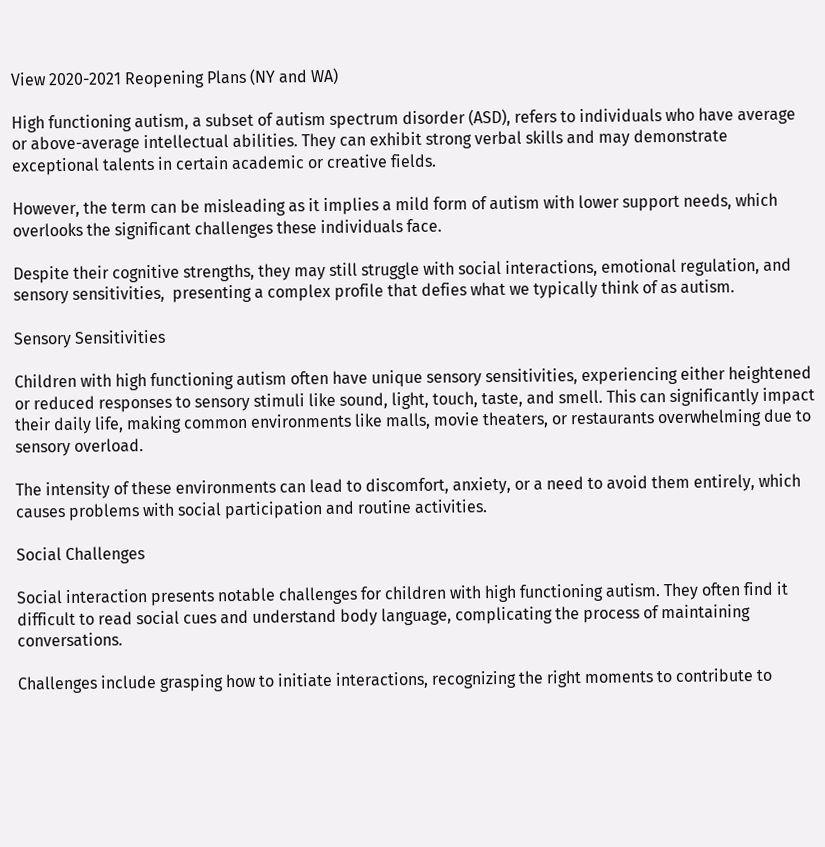View 2020-2021 Reopening Plans (NY and WA)

High functioning autism, a subset of autism spectrum disorder (ASD), refers to individuals who have average or above-average intellectual abilities. They can exhibit strong verbal skills and may demonstrate exceptional talents in certain academic or creative fields.

However, the term can be misleading as it implies a mild form of autism with lower support needs, which overlooks the significant challenges these individuals face.

Despite their cognitive strengths, they may still struggle with social interactions, emotional regulation, and sensory sensitivities,  presenting a complex profile that defies what we typically think of as autism.

Sensory Sensitivities

Children with high functioning autism often have unique sensory sensitivities, experiencing either heightened or reduced responses to sensory stimuli like sound, light, touch, taste, and smell. This can significantly impact their daily life, making common environments like malls, movie theaters, or restaurants overwhelming due to sensory overload.

The intensity of these environments can lead to discomfort, anxiety, or a need to avoid them entirely, which causes problems with social participation and routine activities.

Social Challenges

Social interaction presents notable challenges for children with high functioning autism. They often find it difficult to read social cues and understand body language, complicating the process of maintaining conversations.

Challenges include grasping how to initiate interactions, recognizing the right moments to contribute to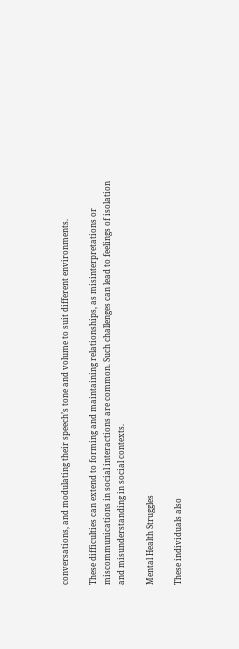conversations, and modulating their speech’s tone and volume to suit different environments.

These difficulties can extend to forming and maintaining relationships, as misinterpretations or miscommunications in social interactions are common. Such challenges can lead to feelings of isolation and misunderstanding in social contexts.

Mental Health Struggles

These individuals also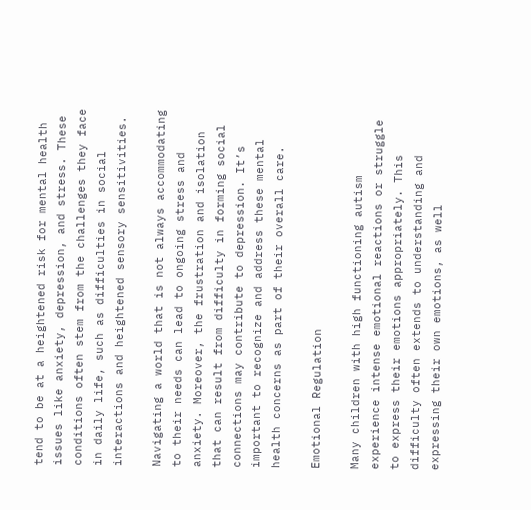tend to be at a heightened risk for mental health issues like anxiety, depression, and stress. These conditions often stem from the challenges they face in daily life, such as difficulties in social interactions and heightened sensory sensitivities.

Navigating a world that is not always accommodating to their needs can lead to ongoing stress and anxiety. Moreover, the frustration and isolation that can result from difficulty in forming social connections may contribute to depression. It’s important to recognize and address these mental health concerns as part of their overall care.

Emotional Regulation

Many children with high functioning autism experience intense emotional reactions or struggle to express their emotions appropriately. This difficulty often extends to understanding and expressing their own emotions, as well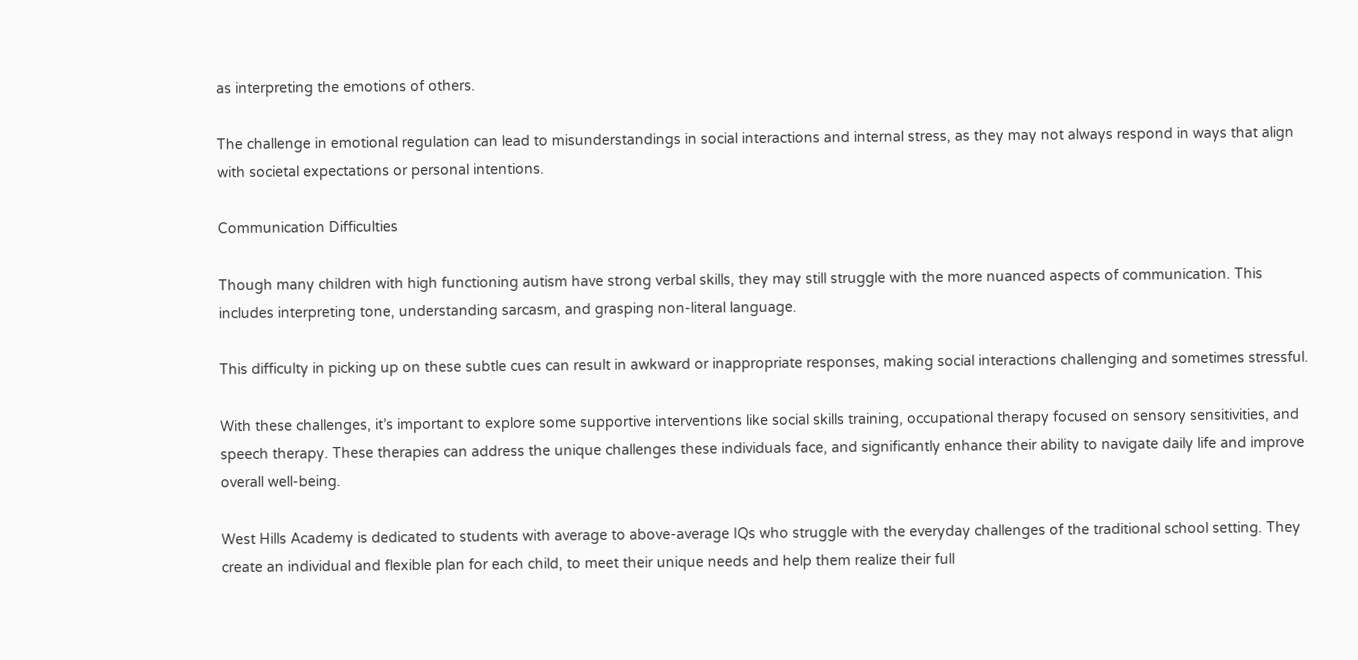as interpreting the emotions of others.

The challenge in emotional regulation can lead to misunderstandings in social interactions and internal stress, as they may not always respond in ways that align with societal expectations or personal intentions.

Communication Difficulties

Though many children with high functioning autism have strong verbal skills, they may still struggle with the more nuanced aspects of communication. This includes interpreting tone, understanding sarcasm, and grasping non-literal language.

This difficulty in picking up on these subtle cues can result in awkward or inappropriate responses, making social interactions challenging and sometimes stressful.

With these challenges, it’s important to explore some supportive interventions like social skills training, occupational therapy focused on sensory sensitivities, and speech therapy. These therapies can address the unique challenges these individuals face, and significantly enhance their ability to navigate daily life and improve overall well-being.

West Hills Academy is dedicated to students with average to above-average IQs who struggle with the everyday challenges of the traditional school setting. They create an individual and flexible plan for each child, to meet their unique needs and help them realize their full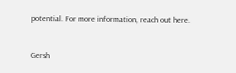potential. For more information, reach out here.


Gersh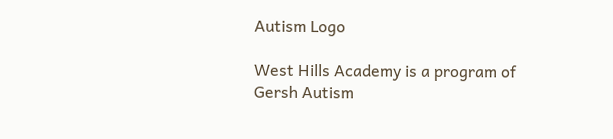Autism Logo

West Hills Academy is a program of
Gersh Autism